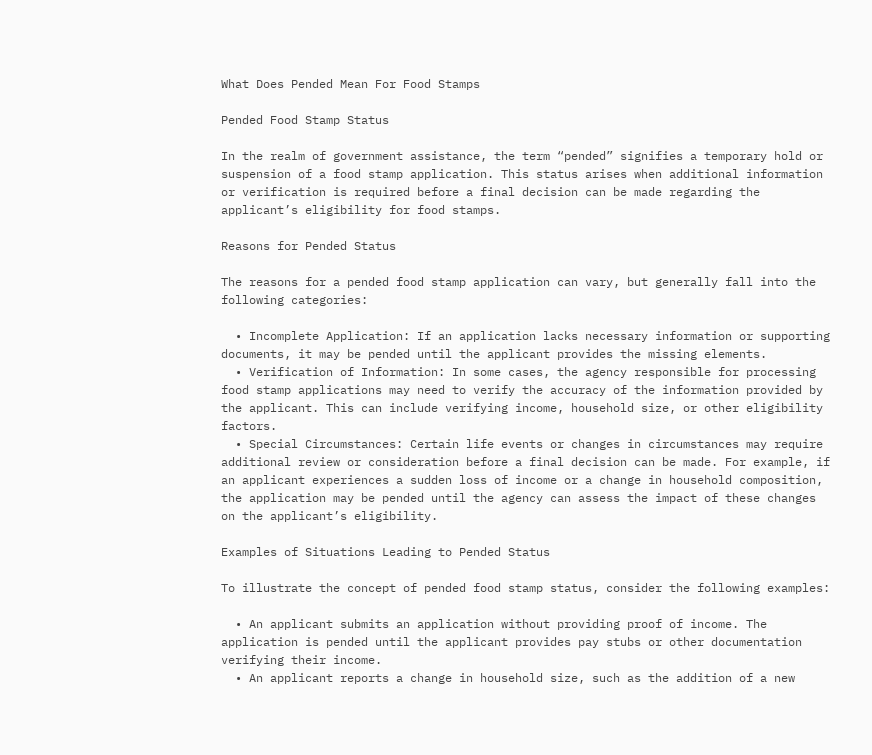What Does Pended Mean For Food Stamps

Pended Food Stamp Status

In the realm of government assistance, the term “pended” signifies a temporary hold or suspension of a food stamp application. This status arises when additional information or verification is required before a final decision can be made regarding the applicant’s eligibility for food stamps.

Reasons for Pended Status

The reasons for a pended food stamp application can vary, but generally fall into the following categories:

  • Incomplete Application: If an application lacks necessary information or supporting documents, it may be pended until the applicant provides the missing elements.
  • Verification of Information: In some cases, the agency responsible for processing food stamp applications may need to verify the accuracy of the information provided by the applicant. This can include verifying income, household size, or other eligibility factors.
  • Special Circumstances: Certain life events or changes in circumstances may require additional review or consideration before a final decision can be made. For example, if an applicant experiences a sudden loss of income or a change in household composition, the application may be pended until the agency can assess the impact of these changes on the applicant’s eligibility.

Examples of Situations Leading to Pended Status

To illustrate the concept of pended food stamp status, consider the following examples:

  • An applicant submits an application without providing proof of income. The application is pended until the applicant provides pay stubs or other documentation verifying their income.
  • An applicant reports a change in household size, such as the addition of a new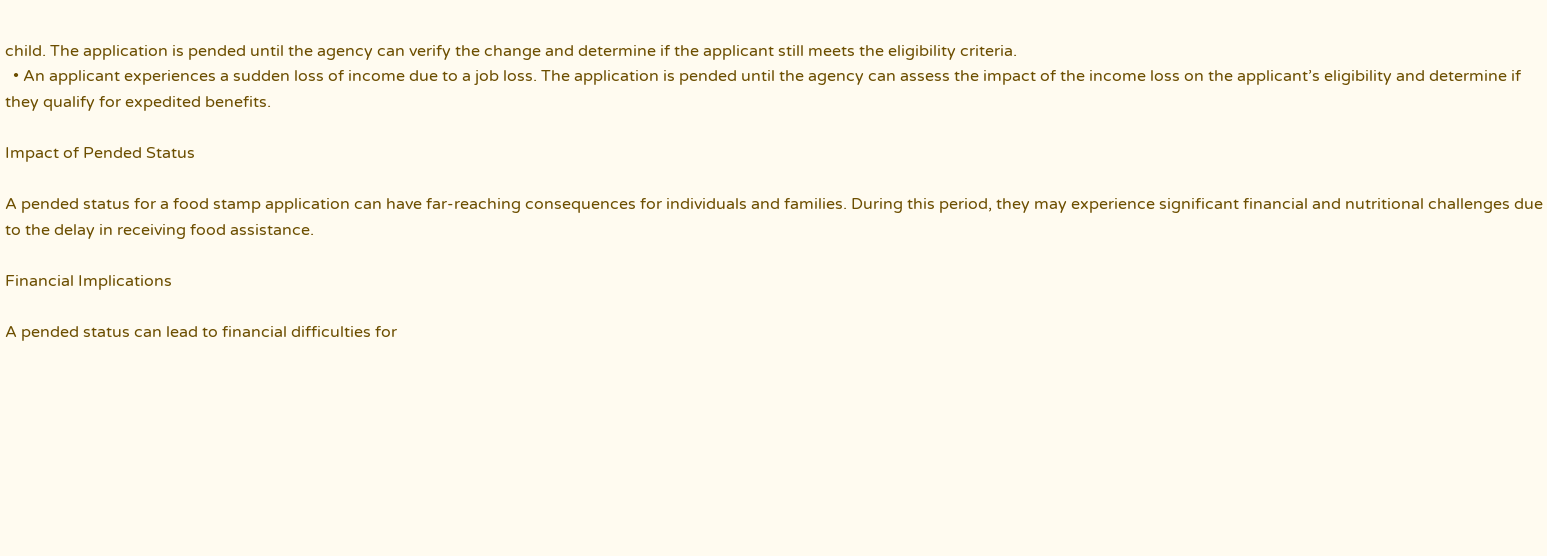child. The application is pended until the agency can verify the change and determine if the applicant still meets the eligibility criteria.
  • An applicant experiences a sudden loss of income due to a job loss. The application is pended until the agency can assess the impact of the income loss on the applicant’s eligibility and determine if they qualify for expedited benefits.

Impact of Pended Status

A pended status for a food stamp application can have far-reaching consequences for individuals and families. During this period, they may experience significant financial and nutritional challenges due to the delay in receiving food assistance.

Financial Implications

A pended status can lead to financial difficulties for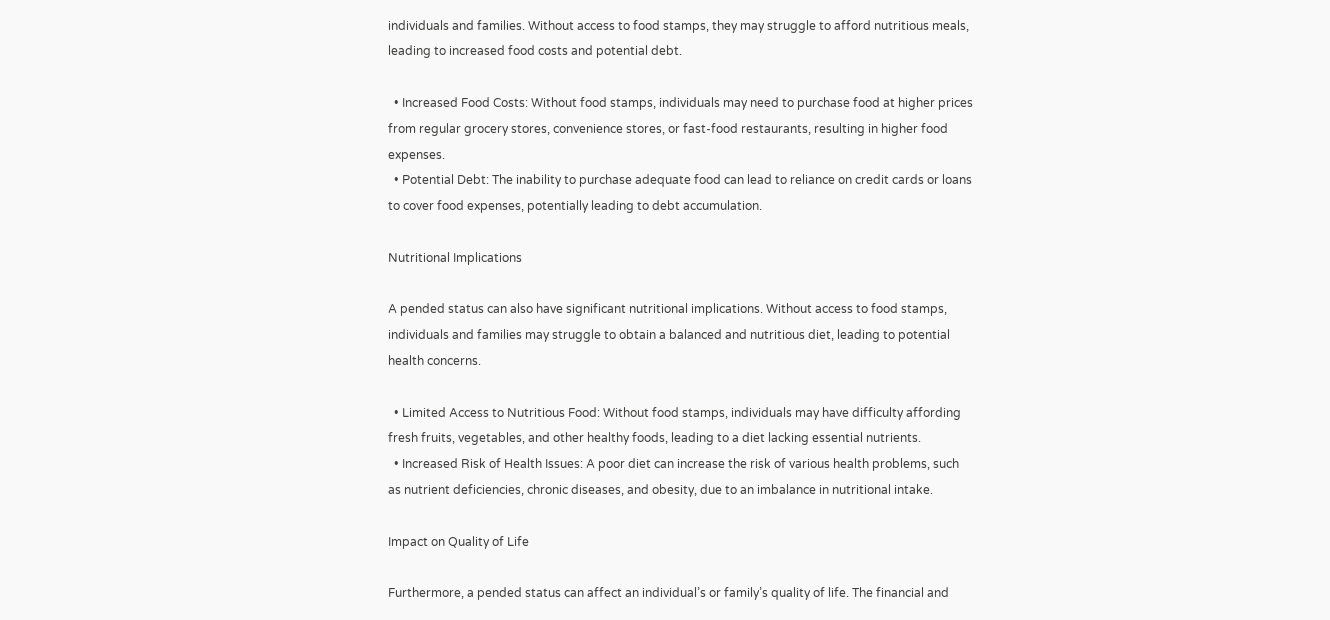individuals and families. Without access to food stamps, they may struggle to afford nutritious meals, leading to increased food costs and potential debt.

  • Increased Food Costs: Without food stamps, individuals may need to purchase food at higher prices from regular grocery stores, convenience stores, or fast-food restaurants, resulting in higher food expenses.
  • Potential Debt: The inability to purchase adequate food can lead to reliance on credit cards or loans to cover food expenses, potentially leading to debt accumulation.

Nutritional Implications

A pended status can also have significant nutritional implications. Without access to food stamps, individuals and families may struggle to obtain a balanced and nutritious diet, leading to potential health concerns.

  • Limited Access to Nutritious Food: Without food stamps, individuals may have difficulty affording fresh fruits, vegetables, and other healthy foods, leading to a diet lacking essential nutrients.
  • Increased Risk of Health Issues: A poor diet can increase the risk of various health problems, such as nutrient deficiencies, chronic diseases, and obesity, due to an imbalance in nutritional intake.

Impact on Quality of Life

Furthermore, a pended status can affect an individual’s or family’s quality of life. The financial and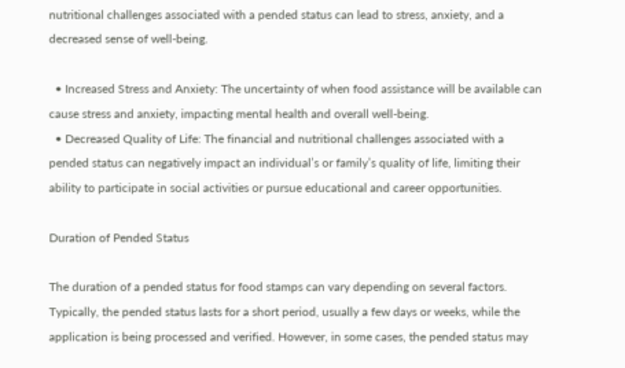nutritional challenges associated with a pended status can lead to stress, anxiety, and a decreased sense of well-being.

  • Increased Stress and Anxiety: The uncertainty of when food assistance will be available can cause stress and anxiety, impacting mental health and overall well-being.
  • Decreased Quality of Life: The financial and nutritional challenges associated with a pended status can negatively impact an individual’s or family’s quality of life, limiting their ability to participate in social activities or pursue educational and career opportunities.

Duration of Pended Status

The duration of a pended status for food stamps can vary depending on several factors. Typically, the pended status lasts for a short period, usually a few days or weeks, while the application is being processed and verified. However, in some cases, the pended status may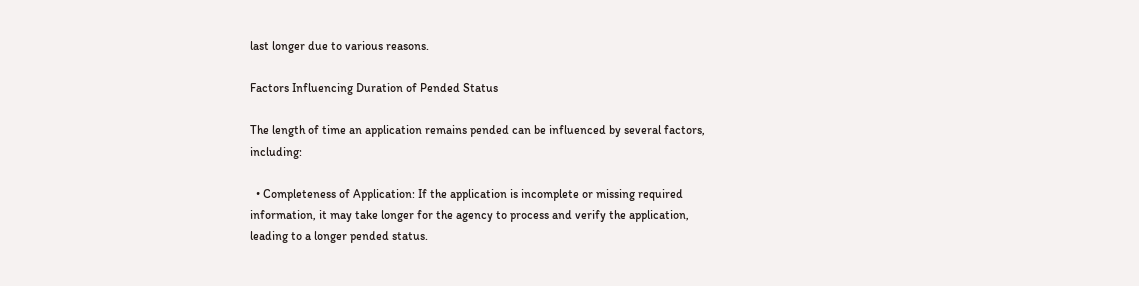last longer due to various reasons.

Factors Influencing Duration of Pended Status

The length of time an application remains pended can be influenced by several factors, including:

  • Completeness of Application: If the application is incomplete or missing required information, it may take longer for the agency to process and verify the application, leading to a longer pended status.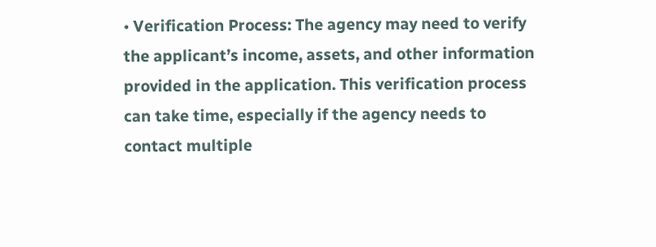• Verification Process: The agency may need to verify the applicant’s income, assets, and other information provided in the application. This verification process can take time, especially if the agency needs to contact multiple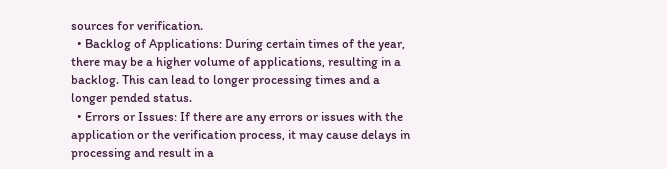sources for verification.
  • Backlog of Applications: During certain times of the year, there may be a higher volume of applications, resulting in a backlog. This can lead to longer processing times and a longer pended status.
  • Errors or Issues: If there are any errors or issues with the application or the verification process, it may cause delays in processing and result in a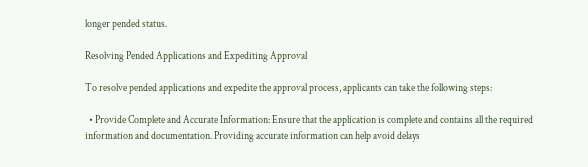longer pended status.

Resolving Pended Applications and Expediting Approval

To resolve pended applications and expedite the approval process, applicants can take the following steps:

  • Provide Complete and Accurate Information: Ensure that the application is complete and contains all the required information and documentation. Providing accurate information can help avoid delays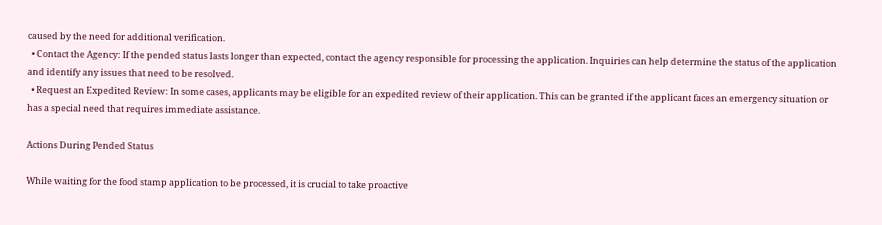caused by the need for additional verification.
  • Contact the Agency: If the pended status lasts longer than expected, contact the agency responsible for processing the application. Inquiries can help determine the status of the application and identify any issues that need to be resolved.
  • Request an Expedited Review: In some cases, applicants may be eligible for an expedited review of their application. This can be granted if the applicant faces an emergency situation or has a special need that requires immediate assistance.

Actions During Pended Status

While waiting for the food stamp application to be processed, it is crucial to take proactive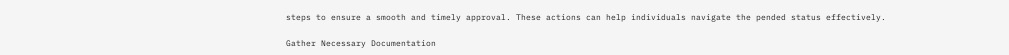steps to ensure a smooth and timely approval. These actions can help individuals navigate the pended status effectively.

Gather Necessary Documentation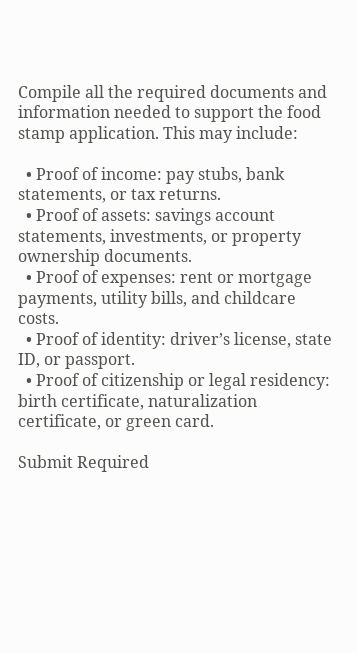Compile all the required documents and information needed to support the food stamp application. This may include:

  • Proof of income: pay stubs, bank statements, or tax returns.
  • Proof of assets: savings account statements, investments, or property ownership documents.
  • Proof of expenses: rent or mortgage payments, utility bills, and childcare costs.
  • Proof of identity: driver’s license, state ID, or passport.
  • Proof of citizenship or legal residency: birth certificate, naturalization certificate, or green card.

Submit Required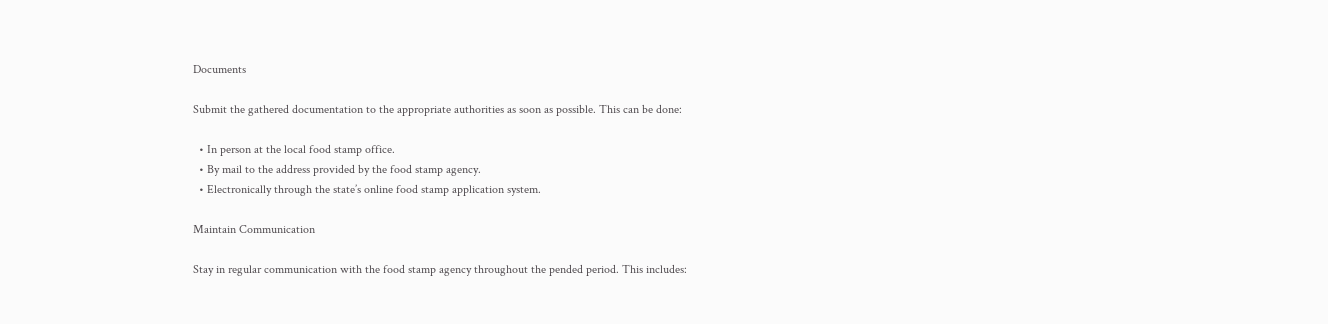Documents

Submit the gathered documentation to the appropriate authorities as soon as possible. This can be done:

  • In person at the local food stamp office.
  • By mail to the address provided by the food stamp agency.
  • Electronically through the state’s online food stamp application system.

Maintain Communication

Stay in regular communication with the food stamp agency throughout the pended period. This includes: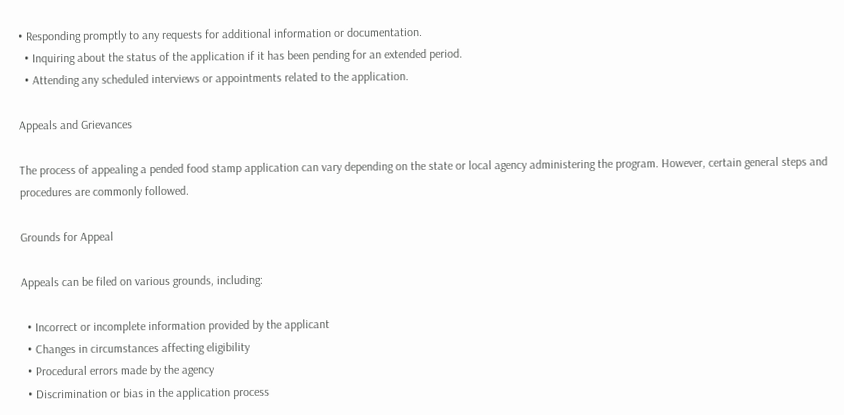• Responding promptly to any requests for additional information or documentation.
  • Inquiring about the status of the application if it has been pending for an extended period.
  • Attending any scheduled interviews or appointments related to the application.

Appeals and Grievances

The process of appealing a pended food stamp application can vary depending on the state or local agency administering the program. However, certain general steps and procedures are commonly followed.

Grounds for Appeal

Appeals can be filed on various grounds, including:

  • Incorrect or incomplete information provided by the applicant
  • Changes in circumstances affecting eligibility
  • Procedural errors made by the agency
  • Discrimination or bias in the application process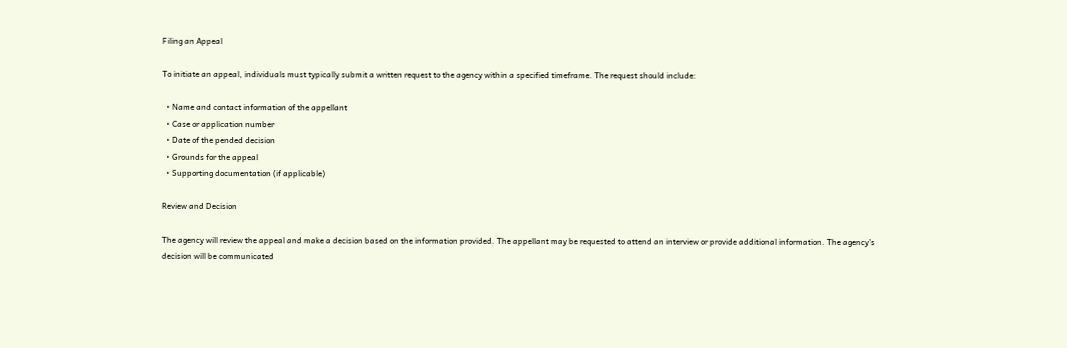Filing an Appeal

To initiate an appeal, individuals must typically submit a written request to the agency within a specified timeframe. The request should include:

  • Name and contact information of the appellant
  • Case or application number
  • Date of the pended decision
  • Grounds for the appeal
  • Supporting documentation (if applicable)

Review and Decision

The agency will review the appeal and make a decision based on the information provided. The appellant may be requested to attend an interview or provide additional information. The agency’s decision will be communicated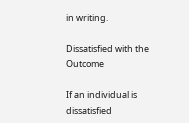in writing.

Dissatisfied with the Outcome

If an individual is dissatisfied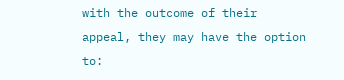with the outcome of their appeal, they may have the option to: